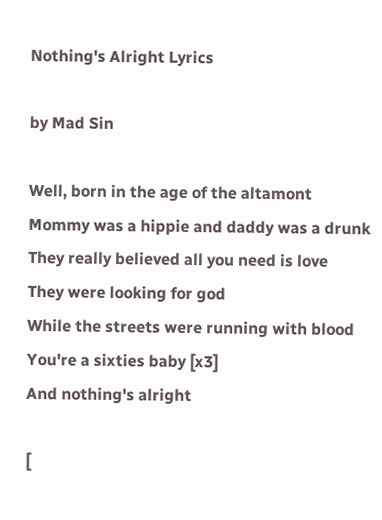Nothing's Alright Lyrics

by Mad Sin

Well, born in the age of the altamont
Mommy was a hippie and daddy was a drunk
They really believed all you need is love
They were looking for god
While the streets were running with blood
You're a sixties baby [x3]
And nothing's alright

[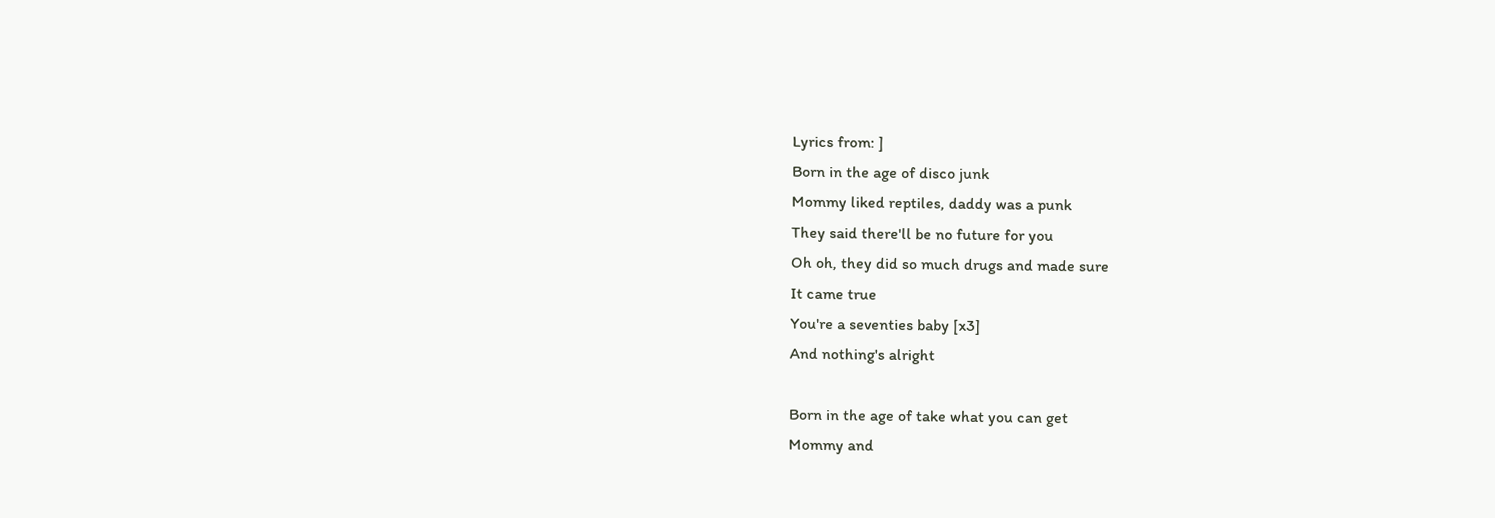Lyrics from: ]
Born in the age of disco junk
Mommy liked reptiles, daddy was a punk
They said there'll be no future for you
Oh oh, they did so much drugs and made sure
It came true
You're a seventies baby [x3]
And nothing's alright

Born in the age of take what you can get
Mommy and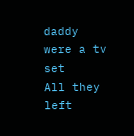daddy were a tv set
All they left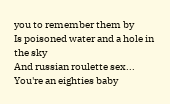you to remember them by
Is poisoned water and a hole in the sky
And russian roulette sex...
You're an eighties baby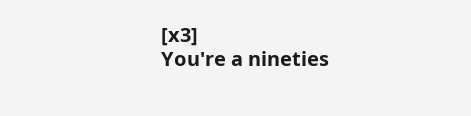[x3]
You're a nineties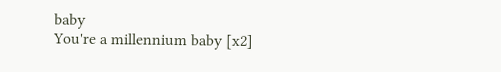baby
You're a millennium baby [x2]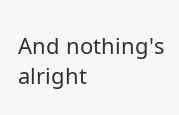And nothing's alright